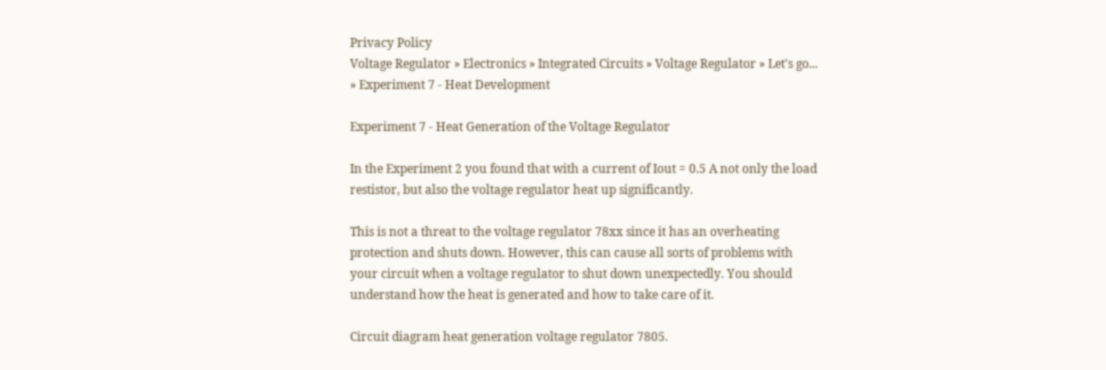Privacy Policy
Voltage Regulator » Electronics » Integrated Circuits » Voltage Regulator » Let's go... » Experiment 7 - Heat Development

Experiment 7 - Heat Generation of the Voltage Regulator

In the Experiment 2 you found that with a current of Iout = 0.5 A not only the load restistor, but also the voltage regulator heat up significantly.

This is not a threat to the voltage regulator 78xx since it has an overheating protection and shuts down. However, this can cause all sorts of problems with your circuit when a voltage regulator to shut down unexpectedly. You should understand how the heat is generated and how to take care of it.

Circuit diagram heat generation voltage regulator 7805.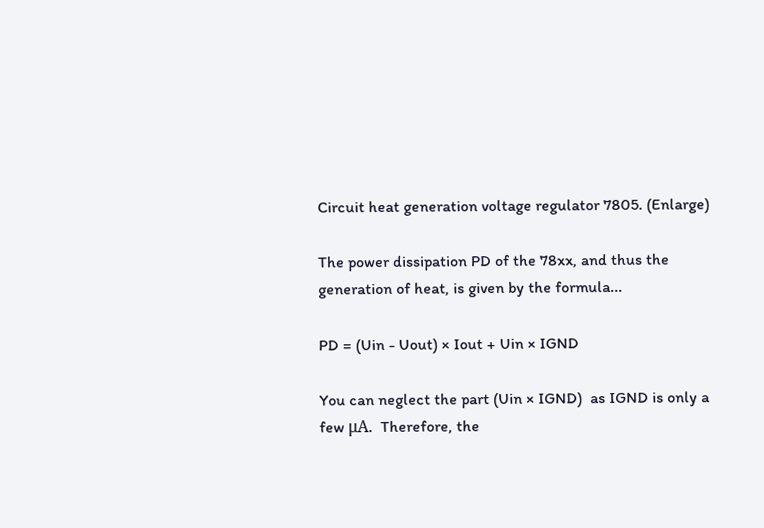Circuit heat generation voltage regulator 7805. (Enlarge)

The power dissipation PD of the 78xx, and thus the generation of heat, is given by the formula...

PD = (Uin - Uout) × Iout + Uin × IGND

You can neglect the part (Uin × IGND)  as IGND is only a few μA.  Therefore, the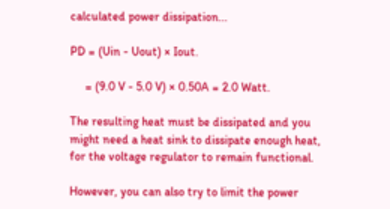calculated power dissipation...

PD = (Uin - Uout) × Iout.

     = (9.0 V - 5.0 V) × 0.50A = 2.0 Watt.

The resulting heat must be dissipated and you might need a heat sink to dissipate enough heat, for the voltage regulator to remain functional.

However, you can also try to limit the power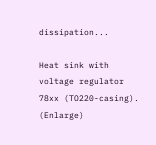dissipation...

Heat sink with voltage regulator 78xx (TO220-casing). (Enlarge)